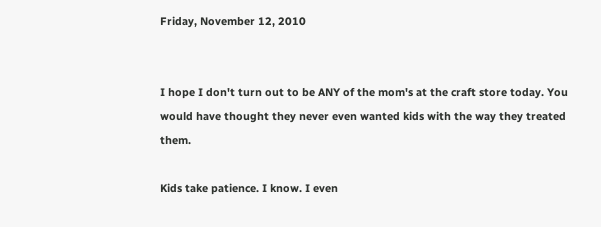Friday, November 12, 2010


I hope I don't turn out to be ANY of the mom's at the craft store today. You would have thought they never even wanted kids with the way they treated them.

Kids take patience. I know. I even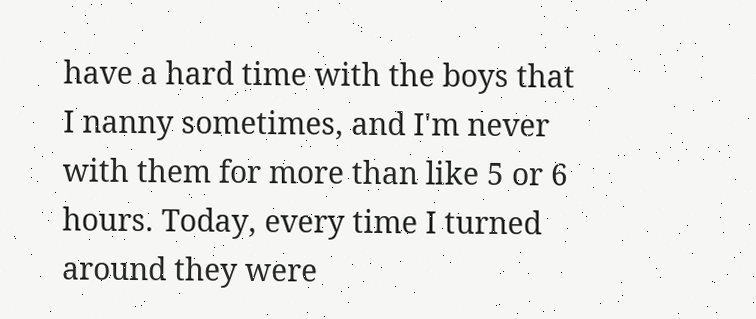have a hard time with the boys that I nanny sometimes, and I'm never with them for more than like 5 or 6 hours. Today, every time I turned around they were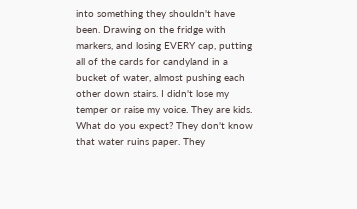into something they shouldn't have been. Drawing on the fridge with markers, and losing EVERY cap, putting all of the cards for candyland in a bucket of water, almost pushing each other down stairs. I didn't lose my temper or raise my voice. They are kids. What do you expect? They don't know that water ruins paper. They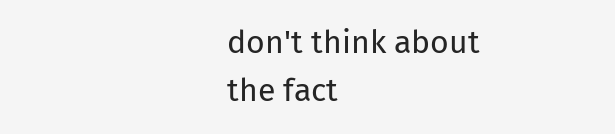don't think about the fact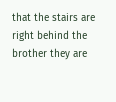that the stairs are right behind the brother they are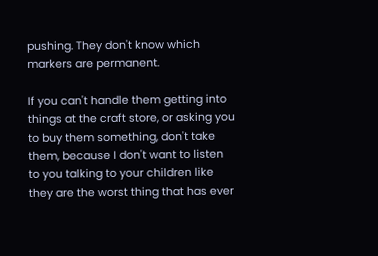pushing. They don't know which markers are permanent.

If you can't handle them getting into things at the craft store, or asking you to buy them something, don't take them, because I don't want to listen to you talking to your children like they are the worst thing that has ever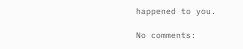happened to you.

No comments: